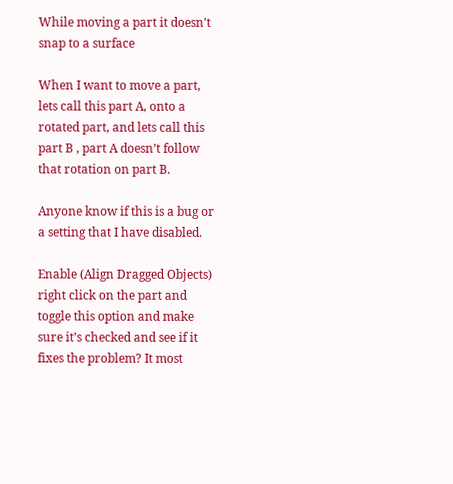While moving a part it doesn't snap to a surface

When I want to move a part, lets call this part A, onto a rotated part, and lets call this part B , part A doesn’t follow that rotation on part B.

Anyone know if this is a bug or a setting that I have disabled.

Enable (Align Dragged Objects) right click on the part and toggle this option and make sure it’s checked and see if it fixes the problem? It most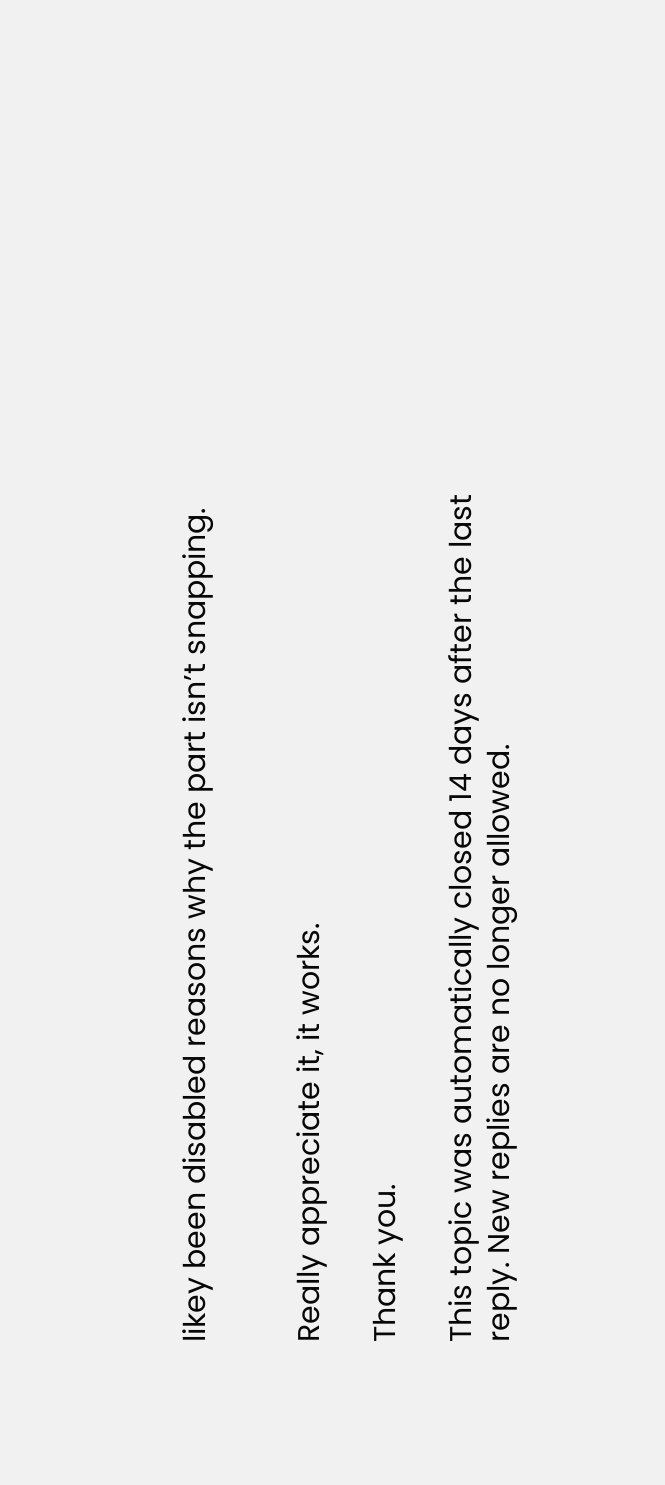likey been disabled reasons why the part isn’t snapping.


Really appreciate it, it works.

Thank you.

This topic was automatically closed 14 days after the last reply. New replies are no longer allowed.